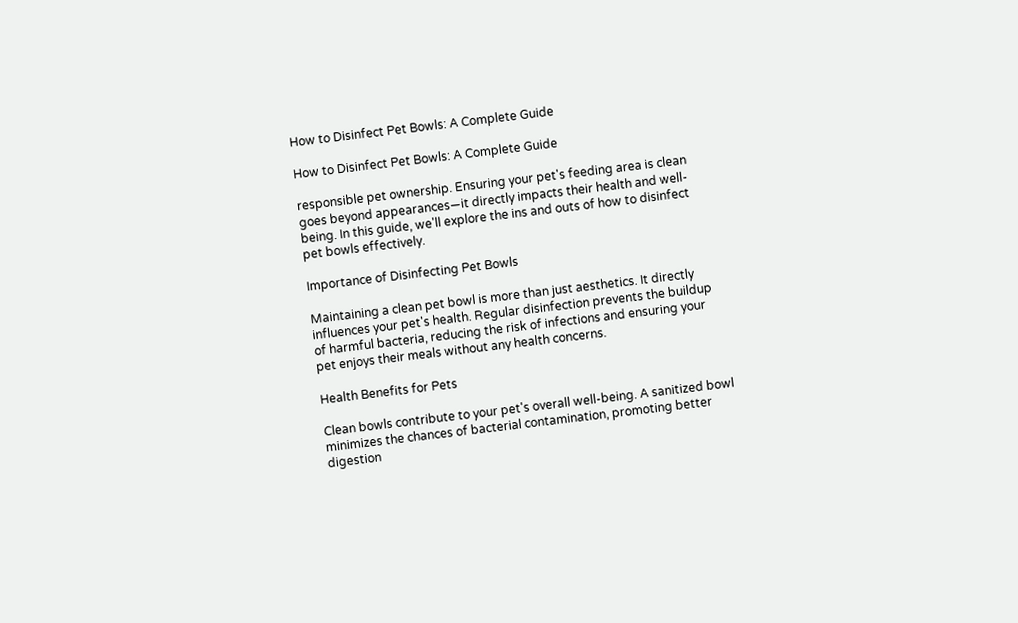How to Disinfect Pet Bowls: A Complete Guide

How to Disinfect Pet Bowls: A Complete Guide

responsible pet ownership. Ensuring your pet's feeding area is clean goes beyond appearances—it directly impacts their health and well-being. In this guide, we'll explore the ins and outs of how to disinfect pet bowls effectively.

Importance of Disinfecting Pet Bowls

Maintaining a clean pet bowl is more than just aesthetics. It directly influences your pet's health. Regular disinfection prevents the buildup of harmful bacteria, reducing the risk of infections and ensuring your pet enjoys their meals without any health concerns.

Health Benefits for Pets

Clean bowls contribute to your pet's overall well-being. A sanitized bowl minimizes the chances of bacterial contamination, promoting better digestion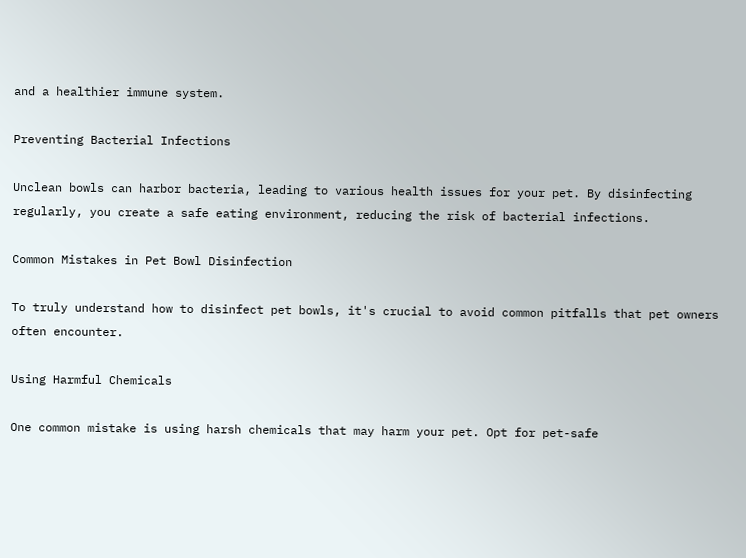and a healthier immune system.

Preventing Bacterial Infections

Unclean bowls can harbor bacteria, leading to various health issues for your pet. By disinfecting regularly, you create a safe eating environment, reducing the risk of bacterial infections.

Common Mistakes in Pet Bowl Disinfection

To truly understand how to disinfect pet bowls, it's crucial to avoid common pitfalls that pet owners often encounter.

Using Harmful Chemicals

One common mistake is using harsh chemicals that may harm your pet. Opt for pet-safe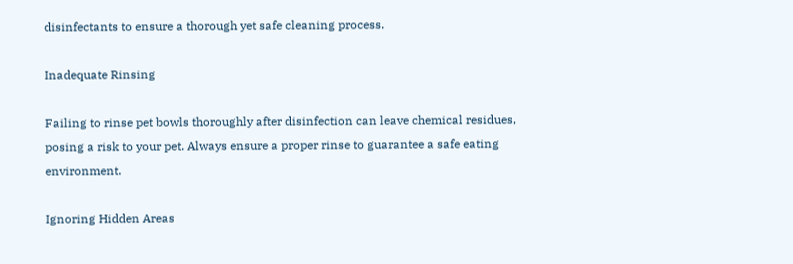disinfectants to ensure a thorough yet safe cleaning process.

Inadequate Rinsing

Failing to rinse pet bowls thoroughly after disinfection can leave chemical residues, posing a risk to your pet. Always ensure a proper rinse to guarantee a safe eating environment.

Ignoring Hidden Areas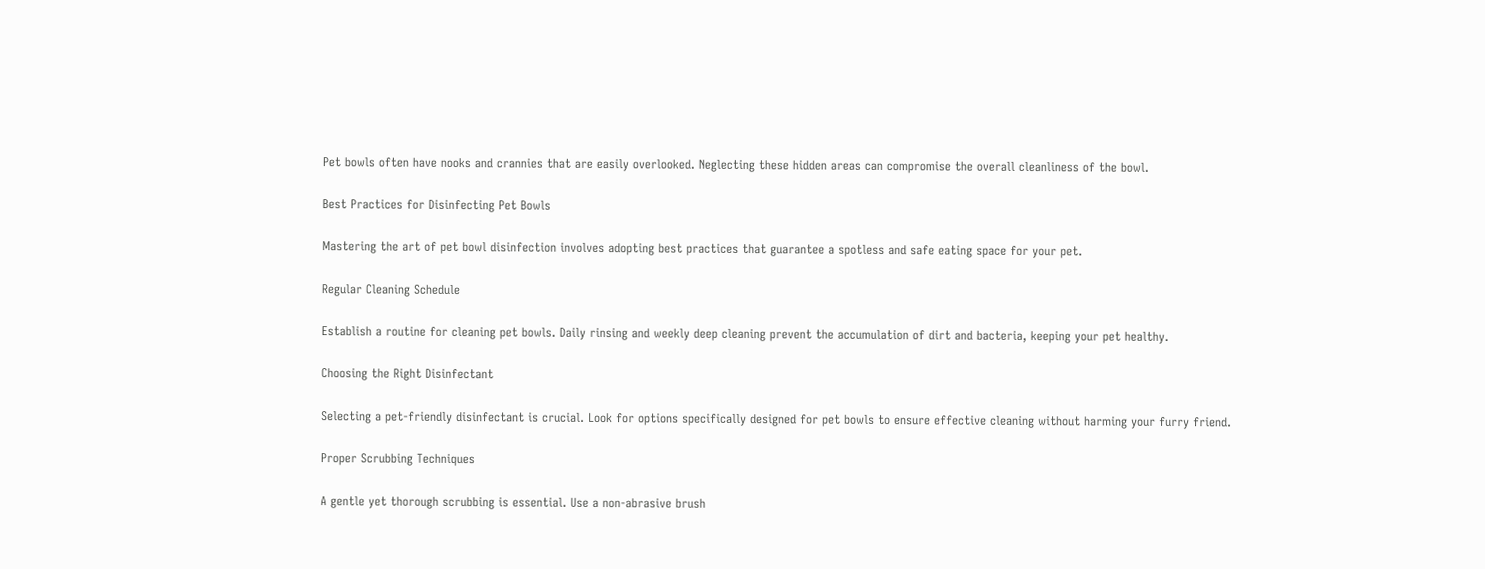Pet bowls often have nooks and crannies that are easily overlooked. Neglecting these hidden areas can compromise the overall cleanliness of the bowl.

Best Practices for Disinfecting Pet Bowls

Mastering the art of pet bowl disinfection involves adopting best practices that guarantee a spotless and safe eating space for your pet.

Regular Cleaning Schedule

Establish a routine for cleaning pet bowls. Daily rinsing and weekly deep cleaning prevent the accumulation of dirt and bacteria, keeping your pet healthy.

Choosing the Right Disinfectant

Selecting a pet-friendly disinfectant is crucial. Look for options specifically designed for pet bowls to ensure effective cleaning without harming your furry friend.

Proper Scrubbing Techniques

A gentle yet thorough scrubbing is essential. Use a non-abrasive brush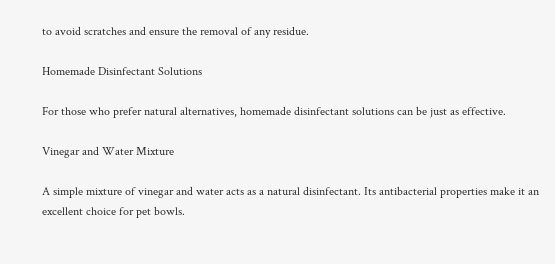to avoid scratches and ensure the removal of any residue.

Homemade Disinfectant Solutions

For those who prefer natural alternatives, homemade disinfectant solutions can be just as effective.

Vinegar and Water Mixture

A simple mixture of vinegar and water acts as a natural disinfectant. Its antibacterial properties make it an excellent choice for pet bowls.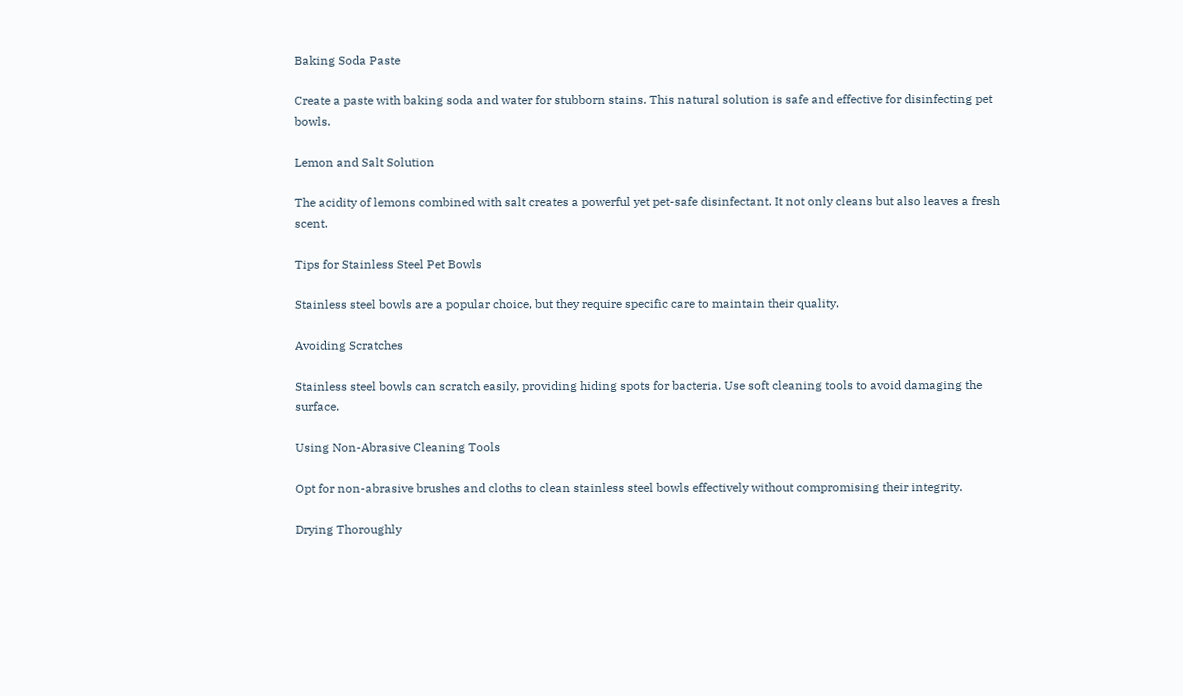Baking Soda Paste

Create a paste with baking soda and water for stubborn stains. This natural solution is safe and effective for disinfecting pet bowls.

Lemon and Salt Solution

The acidity of lemons combined with salt creates a powerful yet pet-safe disinfectant. It not only cleans but also leaves a fresh scent.

Tips for Stainless Steel Pet Bowls

Stainless steel bowls are a popular choice, but they require specific care to maintain their quality.

Avoiding Scratches

Stainless steel bowls can scratch easily, providing hiding spots for bacteria. Use soft cleaning tools to avoid damaging the surface.

Using Non-Abrasive Cleaning Tools

Opt for non-abrasive brushes and cloths to clean stainless steel bowls effectively without compromising their integrity.

Drying Thoroughly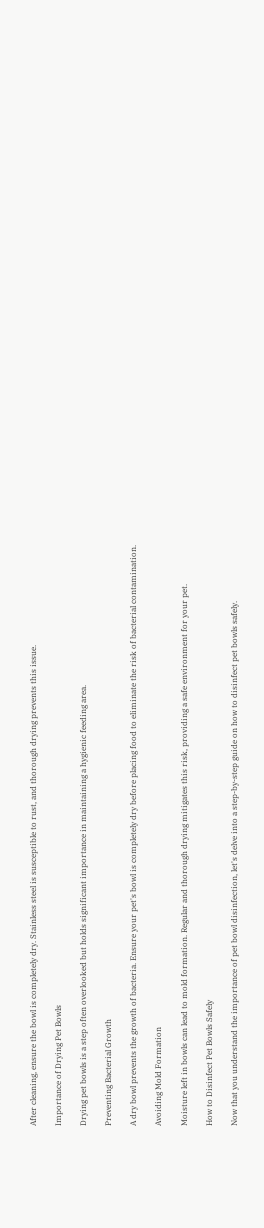After cleaning, ensure the bowl is completely dry. Stainless steel is susceptible to rust, and thorough drying prevents this issue.

Importance of Drying Pet Bowls

Drying pet bowls is a step often overlooked but holds significant importance in maintaining a hygienic feeding area.

Preventing Bacterial Growth

A dry bowl prevents the growth of bacteria. Ensure your pet's bowl is completely dry before placing food to eliminate the risk of bacterial contamination.

Avoiding Mold Formation

Moisture left in bowls can lead to mold formation. Regular and thorough drying mitigates this risk, providing a safe environment for your pet.

How to Disinfect Pet Bowls Safely

Now that you understand the importance of pet bowl disinfection, let's delve into a step-by-step guide on how to disinfect pet bowls safely.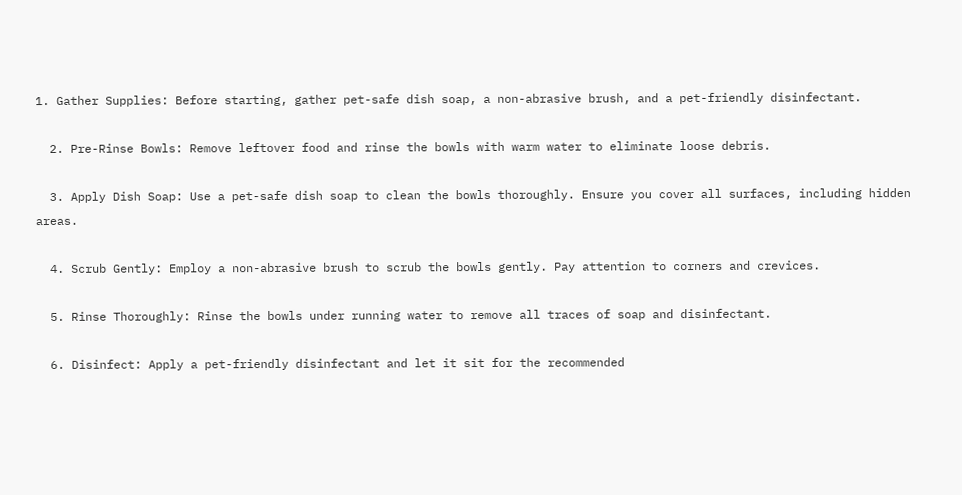1. Gather Supplies: Before starting, gather pet-safe dish soap, a non-abrasive brush, and a pet-friendly disinfectant.

  2. Pre-Rinse Bowls: Remove leftover food and rinse the bowls with warm water to eliminate loose debris.

  3. Apply Dish Soap: Use a pet-safe dish soap to clean the bowls thoroughly. Ensure you cover all surfaces, including hidden areas.

  4. Scrub Gently: Employ a non-abrasive brush to scrub the bowls gently. Pay attention to corners and crevices.

  5. Rinse Thoroughly: Rinse the bowls under running water to remove all traces of soap and disinfectant.

  6. Disinfect: Apply a pet-friendly disinfectant and let it sit for the recommended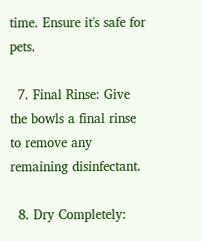time. Ensure it's safe for pets.

  7. Final Rinse: Give the bowls a final rinse to remove any remaining disinfectant.

  8. Dry Completely: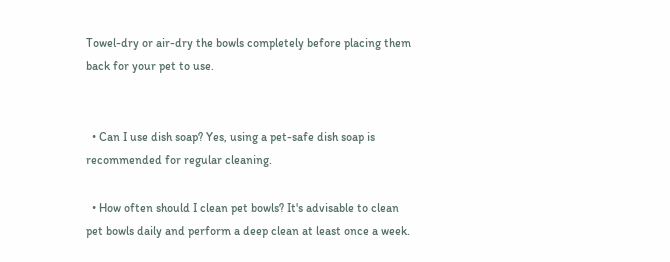Towel-dry or air-dry the bowls completely before placing them back for your pet to use.


  • Can I use dish soap? Yes, using a pet-safe dish soap is recommended for regular cleaning.

  • How often should I clean pet bowls? It's advisable to clean pet bowls daily and perform a deep clean at least once a week.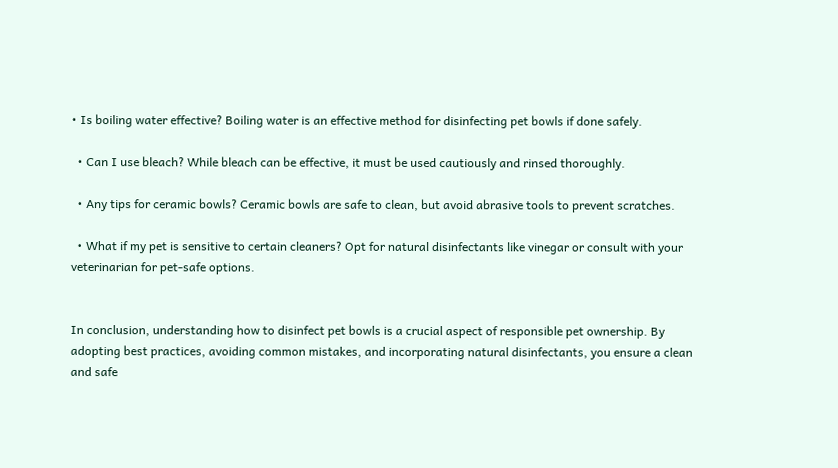• Is boiling water effective? Boiling water is an effective method for disinfecting pet bowls if done safely.

  • Can I use bleach? While bleach can be effective, it must be used cautiously and rinsed thoroughly.

  • Any tips for ceramic bowls? Ceramic bowls are safe to clean, but avoid abrasive tools to prevent scratches.

  • What if my pet is sensitive to certain cleaners? Opt for natural disinfectants like vinegar or consult with your veterinarian for pet-safe options.


In conclusion, understanding how to disinfect pet bowls is a crucial aspect of responsible pet ownership. By adopting best practices, avoiding common mistakes, and incorporating natural disinfectants, you ensure a clean and safe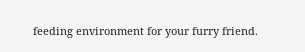feeding environment for your furry friend.